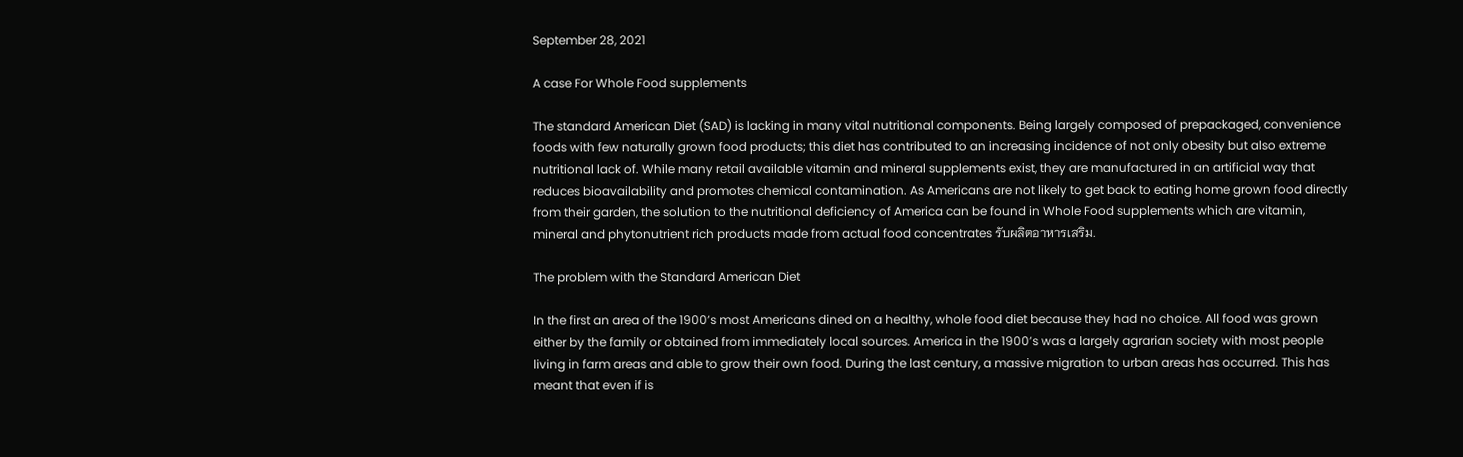September 28, 2021

A case For Whole Food supplements

The standard American Diet (SAD) is lacking in many vital nutritional components. Being largely composed of prepackaged, convenience foods with few naturally grown food products; this diet has contributed to an increasing incidence of not only obesity but also extreme nutritional lack of. While many retail available vitamin and mineral supplements exist, they are manufactured in an artificial way that reduces bioavailability and promotes chemical contamination. As Americans are not likely to get back to eating home grown food directly from their garden, the solution to the nutritional deficiency of America can be found in Whole Food supplements which are vitamin, mineral and phytonutrient rich products made from actual food concentrates รับผลิตอาหารเสริม.

The problem with the Standard American Diet

In the first an area of the 1900’s most Americans dined on a healthy, whole food diet because they had no choice. All food was grown either by the family or obtained from immediately local sources. America in the 1900’s was a largely agrarian society with most people living in farm areas and able to grow their own food. During the last century, a massive migration to urban areas has occurred. This has meant that even if is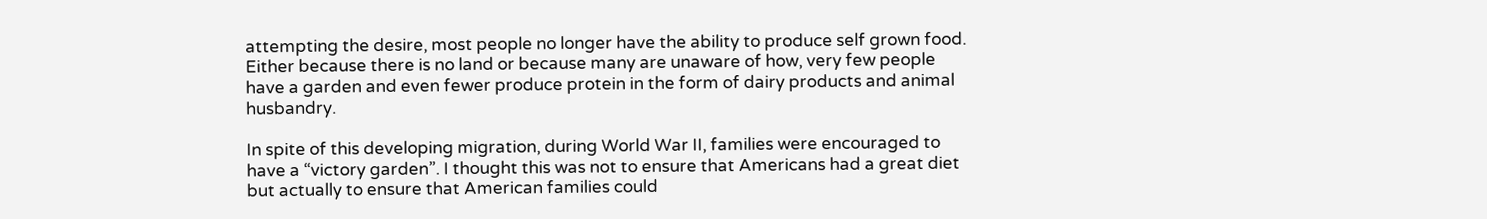attempting the desire, most people no longer have the ability to produce self grown food. Either because there is no land or because many are unaware of how, very few people have a garden and even fewer produce protein in the form of dairy products and animal husbandry.

In spite of this developing migration, during World War II, families were encouraged to have a “victory garden”. I thought this was not to ensure that Americans had a great diet but actually to ensure that American families could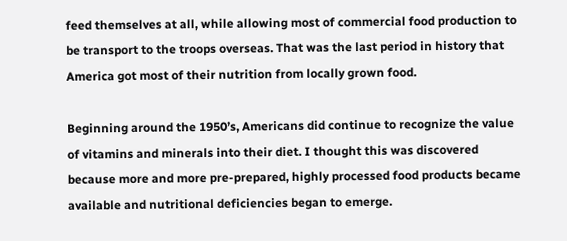feed themselves at all, while allowing most of commercial food production to be transport to the troops overseas. That was the last period in history that America got most of their nutrition from locally grown food.

Beginning around the 1950’s, Americans did continue to recognize the value of vitamins and minerals into their diet. I thought this was discovered because more and more pre-prepared, highly processed food products became available and nutritional deficiencies began to emerge.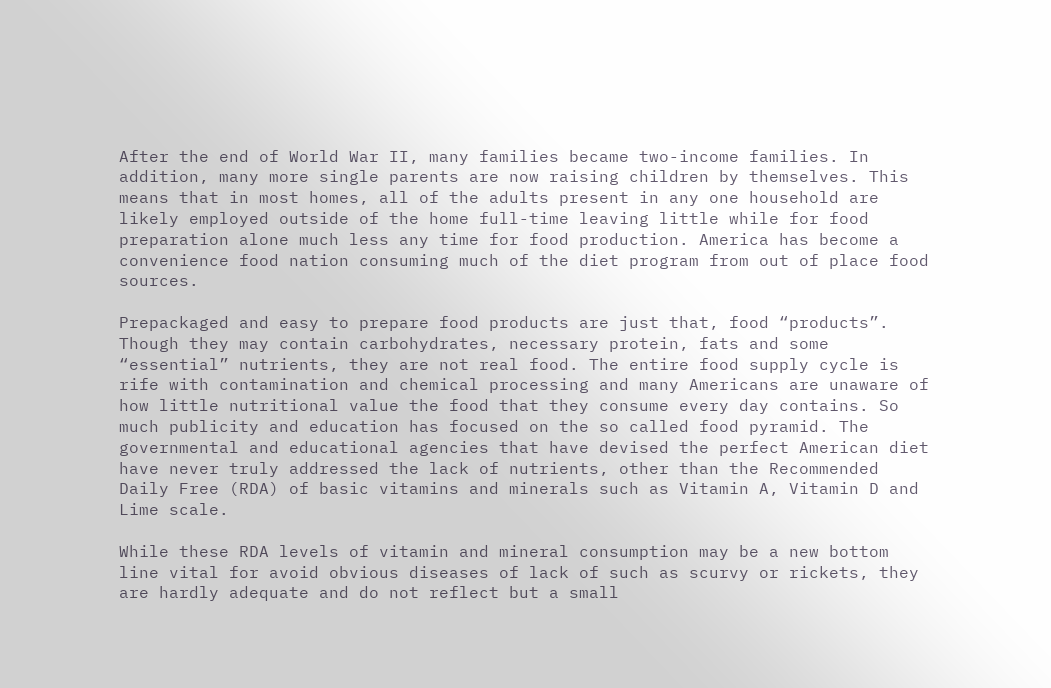After the end of World War II, many families became two-income families. In addition, many more single parents are now raising children by themselves. This means that in most homes, all of the adults present in any one household are likely employed outside of the home full-time leaving little while for food preparation alone much less any time for food production. America has become a convenience food nation consuming much of the diet program from out of place food sources.

Prepackaged and easy to prepare food products are just that, food “products”. Though they may contain carbohydrates, necessary protein, fats and some “essential” nutrients, they are not real food. The entire food supply cycle is rife with contamination and chemical processing and many Americans are unaware of how little nutritional value the food that they consume every day contains. So much publicity and education has focused on the so called food pyramid. The governmental and educational agencies that have devised the perfect American diet have never truly addressed the lack of nutrients, other than the Recommended Daily Free (RDA) of basic vitamins and minerals such as Vitamin A, Vitamin D and Lime scale.

While these RDA levels of vitamin and mineral consumption may be a new bottom line vital for avoid obvious diseases of lack of such as scurvy or rickets, they are hardly adequate and do not reflect but a small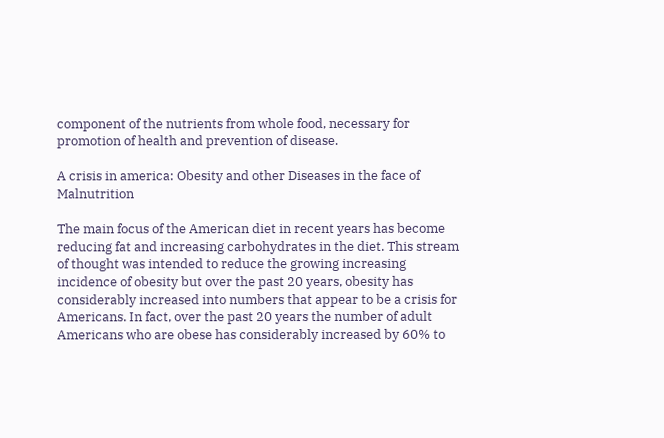component of the nutrients from whole food, necessary for promotion of health and prevention of disease.

A crisis in america: Obesity and other Diseases in the face of Malnutrition

The main focus of the American diet in recent years has become reducing fat and increasing carbohydrates in the diet. This stream of thought was intended to reduce the growing increasing incidence of obesity but over the past 20 years, obesity has considerably increased into numbers that appear to be a crisis for Americans. In fact, over the past 20 years the number of adult Americans who are obese has considerably increased by 60% to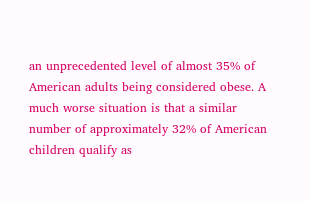an unprecedented level of almost 35% of American adults being considered obese. A much worse situation is that a similar number of approximately 32% of American children qualify as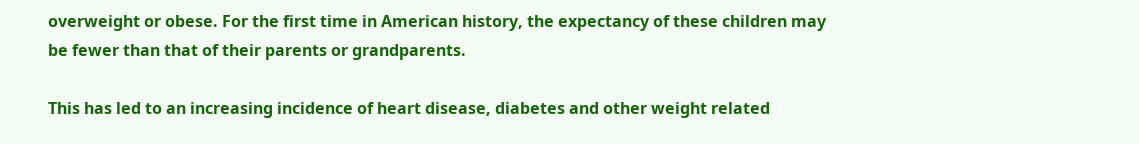overweight or obese. For the first time in American history, the expectancy of these children may be fewer than that of their parents or grandparents.

This has led to an increasing incidence of heart disease, diabetes and other weight related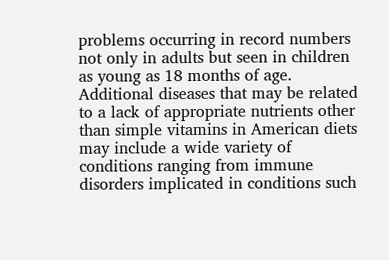problems occurring in record numbers not only in adults but seen in children as young as 18 months of age. Additional diseases that may be related to a lack of appropriate nutrients other than simple vitamins in American diets may include a wide variety of conditions ranging from immune disorders implicated in conditions such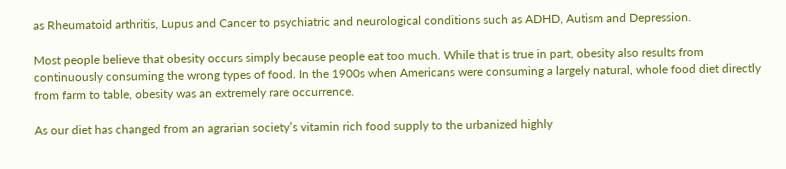as Rheumatoid arthritis, Lupus and Cancer to psychiatric and neurological conditions such as ADHD, Autism and Depression.

Most people believe that obesity occurs simply because people eat too much. While that is true in part, obesity also results from continuously consuming the wrong types of food. In the 1900s when Americans were consuming a largely natural, whole food diet directly from farm to table, obesity was an extremely rare occurrence.

As our diet has changed from an agrarian society’s vitamin rich food supply to the urbanized highly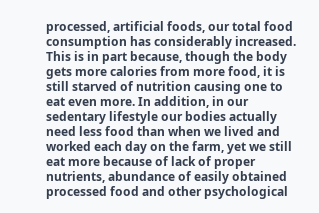processed, artificial foods, our total food consumption has considerably increased. This is in part because, though the body gets more calories from more food, it is still starved of nutrition causing one to eat even more. In addition, in our sedentary lifestyle our bodies actually need less food than when we lived and worked each day on the farm, yet we still eat more because of lack of proper nutrients, abundance of easily obtained processed food and other psychological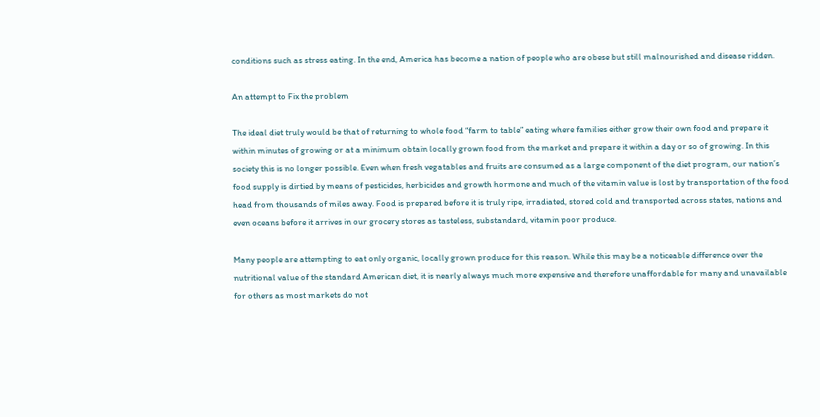conditions such as stress eating. In the end, America has become a nation of people who are obese but still malnourished and disease ridden.

An attempt to Fix the problem

The ideal diet truly would be that of returning to whole food “farm to table” eating where families either grow their own food and prepare it within minutes of growing or at a minimum obtain locally grown food from the market and prepare it within a day or so of growing. In this society this is no longer possible. Even when fresh vegatables and fruits are consumed as a large component of the diet program, our nation’s food supply is dirtied by means of pesticides, herbicides and growth hormone and much of the vitamin value is lost by transportation of the food head from thousands of miles away. Food is prepared before it is truly ripe, irradiated, stored cold and transported across states, nations and even oceans before it arrives in our grocery stores as tasteless, substandard, vitamin poor produce.

Many people are attempting to eat only organic, locally grown produce for this reason. While this may be a noticeable difference over the nutritional value of the standard American diet, it is nearly always much more expensive and therefore unaffordable for many and unavailable for others as most markets do not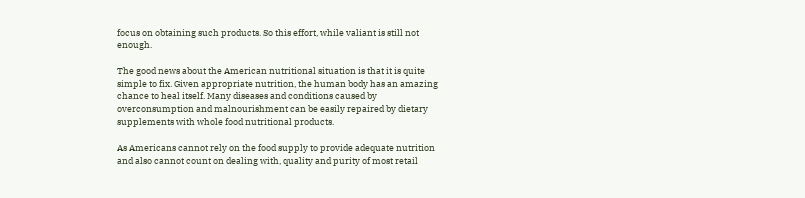focus on obtaining such products. So this effort, while valiant is still not enough.

The good news about the American nutritional situation is that it is quite simple to fix. Given appropriate nutrition, the human body has an amazing chance to heal itself. Many diseases and conditions caused by overconsumption and malnourishment can be easily repaired by dietary supplements with whole food nutritional products.

As Americans cannot rely on the food supply to provide adequate nutrition and also cannot count on dealing with, quality and purity of most retail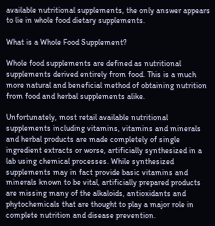available nutritional supplements, the only answer appears to lie in whole food dietary supplements.

What is a Whole Food Supplement?

Whole food supplements are defined as nutritional supplements derived entirely from food. This is a much more natural and beneficial method of obtaining nutrition from food and herbal supplements alike.

Unfortunately, most retail available nutritional supplements including vitamins, vitamins and minerals and herbal products are made completely of single ingredient extracts or worse, artificially synthesized in a lab using chemical processes. While synthesized supplements may in fact provide basic vitamins and minerals known to be vital, artificially prepared products are missing many of the alkaloids, antioxidants and phytochemicals that are thought to play a major role in complete nutrition and disease prevention.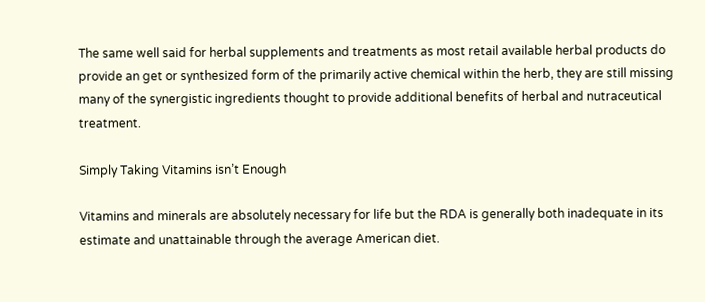The same well said for herbal supplements and treatments as most retail available herbal products do provide an get or synthesized form of the primarily active chemical within the herb, they are still missing many of the synergistic ingredients thought to provide additional benefits of herbal and nutraceutical treatment.

Simply Taking Vitamins isn’t Enough

Vitamins and minerals are absolutely necessary for life but the RDA is generally both inadequate in its estimate and unattainable through the average American diet.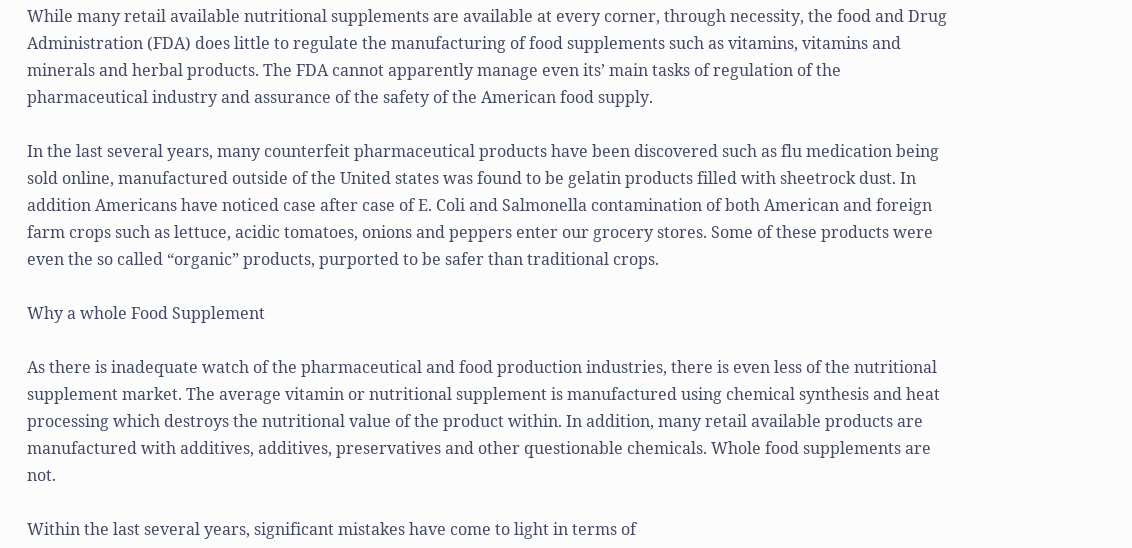While many retail available nutritional supplements are available at every corner, through necessity, the food and Drug Administration (FDA) does little to regulate the manufacturing of food supplements such as vitamins, vitamins and minerals and herbal products. The FDA cannot apparently manage even its’ main tasks of regulation of the pharmaceutical industry and assurance of the safety of the American food supply.

In the last several years, many counterfeit pharmaceutical products have been discovered such as flu medication being sold online, manufactured outside of the United states was found to be gelatin products filled with sheetrock dust. In addition Americans have noticed case after case of E. Coli and Salmonella contamination of both American and foreign farm crops such as lettuce, acidic tomatoes, onions and peppers enter our grocery stores. Some of these products were even the so called “organic” products, purported to be safer than traditional crops.

Why a whole Food Supplement

As there is inadequate watch of the pharmaceutical and food production industries, there is even less of the nutritional supplement market. The average vitamin or nutritional supplement is manufactured using chemical synthesis and heat processing which destroys the nutritional value of the product within. In addition, many retail available products are manufactured with additives, additives, preservatives and other questionable chemicals. Whole food supplements are not.

Within the last several years, significant mistakes have come to light in terms of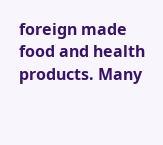foreign made food and health products. Many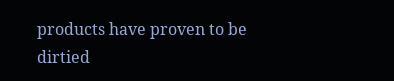products have proven to be dirtied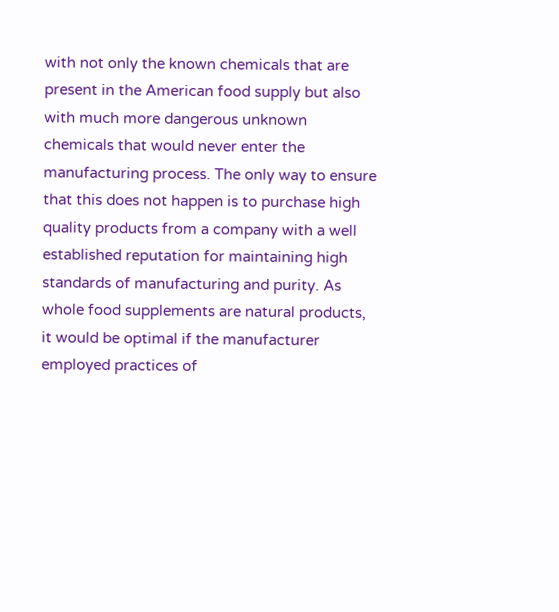with not only the known chemicals that are present in the American food supply but also with much more dangerous unknown chemicals that would never enter the manufacturing process. The only way to ensure that this does not happen is to purchase high quality products from a company with a well established reputation for maintaining high standards of manufacturing and purity. As whole food supplements are natural products, it would be optimal if the manufacturer employed practices of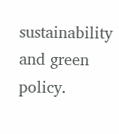sustainability and green policy.